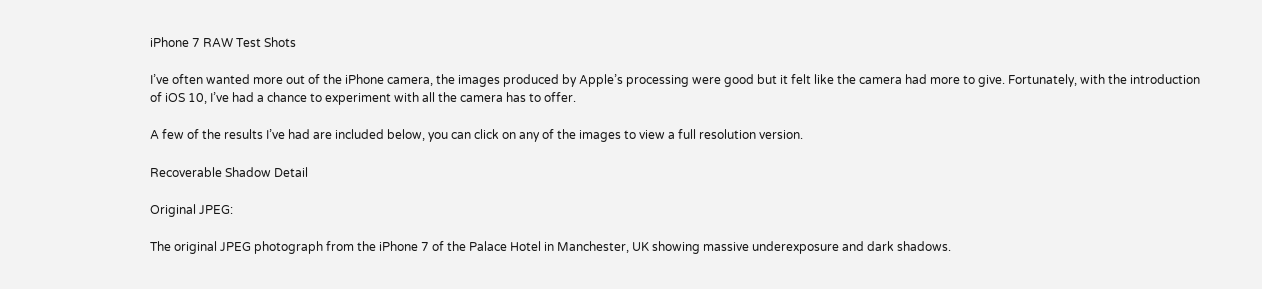iPhone 7 RAW Test Shots

I’ve often wanted more out of the iPhone camera, the images produced by Apple’s processing were good but it felt like the camera had more to give. Fortunately, with the introduction of iOS 10, I’ve had a chance to experiment with all the camera has to offer.

A few of the results I’ve had are included below, you can click on any of the images to view a full resolution version.

Recoverable Shadow Detail

Original JPEG:

The original JPEG photograph from the iPhone 7 of the Palace Hotel in Manchester, UK showing massive underexposure and dark shadows.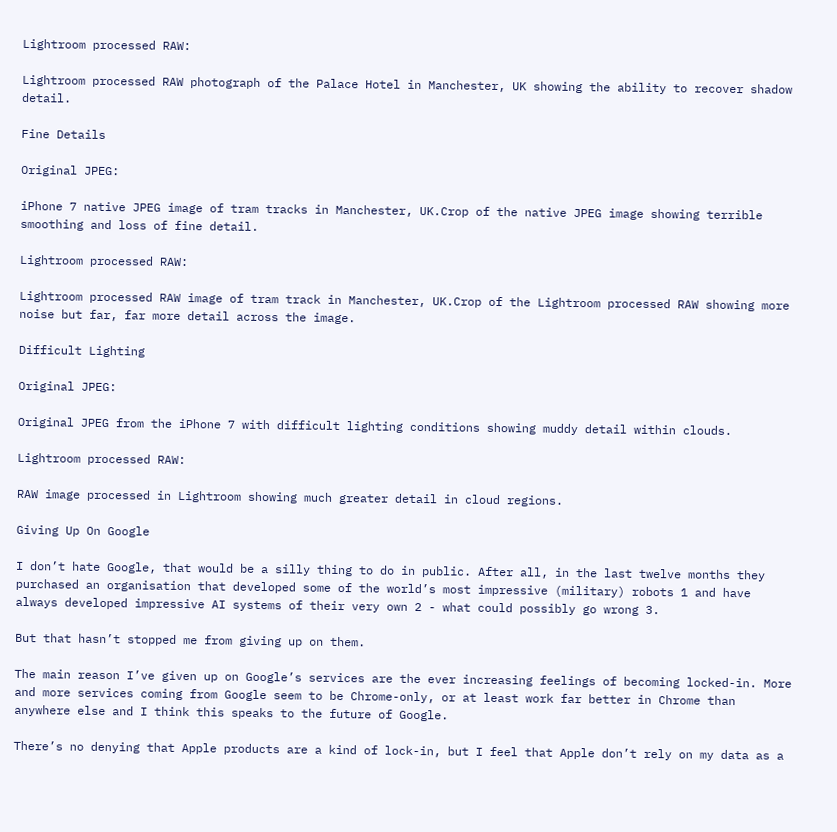Lightroom processed RAW:

Lightroom processed RAW photograph of the Palace Hotel in Manchester, UK showing the ability to recover shadow detail.

Fine Details

Original JPEG:

iPhone 7 native JPEG image of tram tracks in Manchester, UK.Crop of the native JPEG image showing terrible smoothing and loss of fine detail.

Lightroom processed RAW:

Lightroom processed RAW image of tram track in Manchester, UK.Crop of the Lightroom processed RAW showing more noise but far, far more detail across the image.

Difficult Lighting

Original JPEG:

Original JPEG from the iPhone 7 with difficult lighting conditions showing muddy detail within clouds.

Lightroom processed RAW:

RAW image processed in Lightroom showing much greater detail in cloud regions.

Giving Up On Google

I don’t hate Google, that would be a silly thing to do in public. After all, in the last twelve months they purchased an organisation that developed some of the world’s most impressive (military) robots 1 and have always developed impressive AI systems of their very own 2 - what could possibly go wrong 3.

But that hasn’t stopped me from giving up on them.

The main reason I’ve given up on Google’s services are the ever increasing feelings of becoming locked-in. More and more services coming from Google seem to be Chrome-only, or at least work far better in Chrome than anywhere else and I think this speaks to the future of Google.

There’s no denying that Apple products are a kind of lock-in, but I feel that Apple don’t rely on my data as a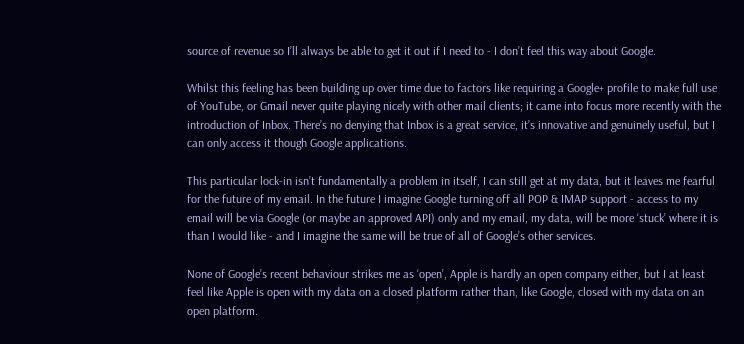source of revenue so I’ll always be able to get it out if I need to - I don’t feel this way about Google.

Whilst this feeling has been building up over time due to factors like requiring a Google+ profile to make full use of YouTube, or Gmail never quite playing nicely with other mail clients; it came into focus more recently with the introduction of Inbox. There’s no denying that Inbox is a great service, it’s innovative and genuinely useful, but I can only access it though Google applications.

This particular lock-in isn’t fundamentally a problem in itself, I can still get at my data, but it leaves me fearful for the future of my email. In the future I imagine Google turning off all POP & IMAP support - access to my email will be via Google (or maybe an approved API) only and my email, my data, will be more ‘stuck’ where it is than I would like - and I imagine the same will be true of all of Google’s other services.

None of Google’s recent behaviour strikes me as ‘open’, Apple is hardly an open company either, but I at least feel like Apple is open with my data on a closed platform rather than, like Google, closed with my data on an open platform.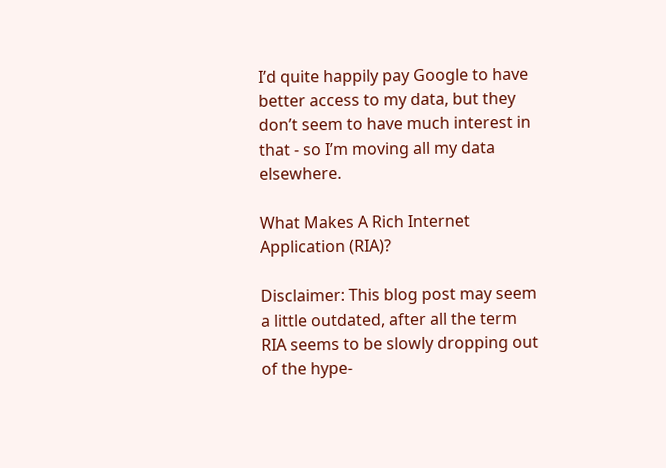I’d quite happily pay Google to have better access to my data, but they don’t seem to have much interest in that - so I’m moving all my data elsewhere.

What Makes A Rich Internet Application (RIA)?

Disclaimer: This blog post may seem a little outdated, after all the term RIA seems to be slowly dropping out of the hype-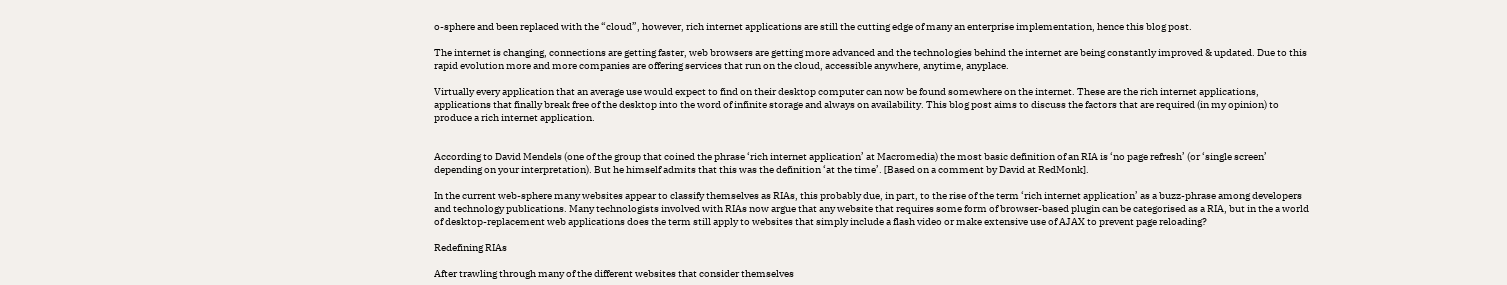o-sphere and been replaced with the “cloud”, however, rich internet applications are still the cutting edge of many an enterprise implementation, hence this blog post.

The internet is changing, connections are getting faster, web browsers are getting more advanced and the technologies behind the internet are being constantly improved & updated. Due to this rapid evolution more and more companies are offering services that run on the cloud, accessible anywhere, anytime, anyplace.

Virtually every application that an average use would expect to find on their desktop computer can now be found somewhere on the internet. These are the rich internet applications, applications that finally break free of the desktop into the word of infinite storage and always on availability. This blog post aims to discuss the factors that are required (in my opinion) to produce a rich internet application.


According to David Mendels (one of the group that coined the phrase ‘rich internet application’ at Macromedia) the most basic definition of an RIA is ‘no page refresh’ (or ‘single screen’ depending on your interpretation). But he himself admits that this was the definition ‘at the time’. [Based on a comment by David at RedMonk].

In the current web-sphere many websites appear to classify themselves as RIAs, this probably due, in part, to the rise of the term ‘rich internet application’ as a buzz-phrase among developers and technology publications. Many technologists involved with RIAs now argue that any website that requires some form of browser-based plugin can be categorised as a RIA, but in the a world of desktop-replacement web applications does the term still apply to websites that simply include a flash video or make extensive use of AJAX to prevent page reloading?

Redefining RIAs

After trawling through many of the different websites that consider themselves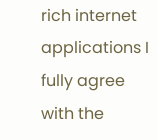rich internet applications I fully agree with the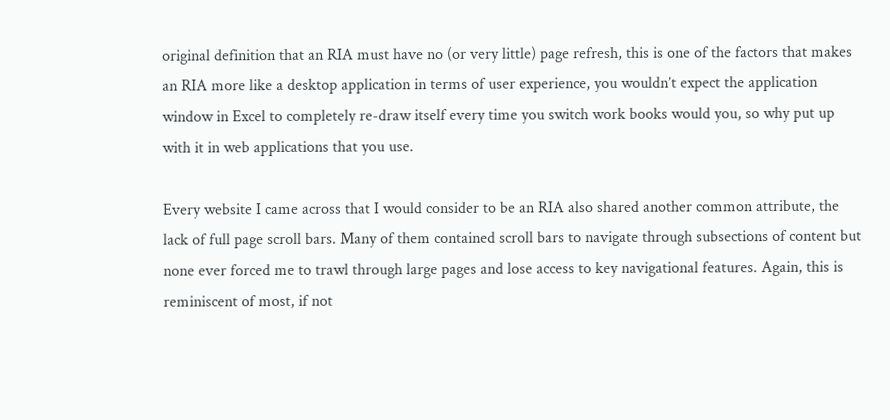original definition that an RIA must have no (or very little) page refresh, this is one of the factors that makes an RIA more like a desktop application in terms of user experience, you wouldn’t expect the application window in Excel to completely re-draw itself every time you switch work books would you, so why put up with it in web applications that you use.

Every website I came across that I would consider to be an RIA also shared another common attribute, the lack of full page scroll bars. Many of them contained scroll bars to navigate through subsections of content but none ever forced me to trawl through large pages and lose access to key navigational features. Again, this is reminiscent of most, if not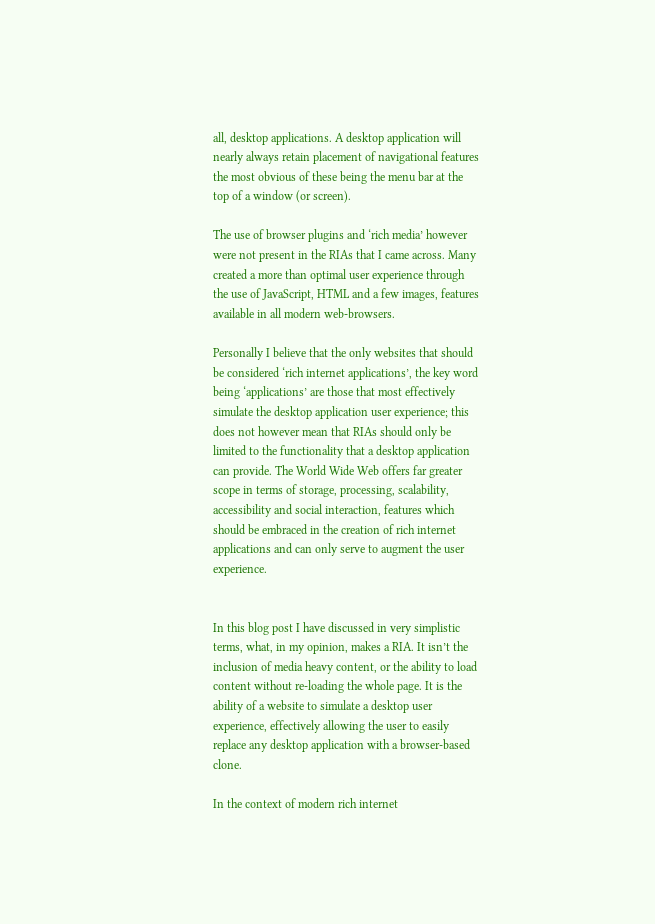all, desktop applications. A desktop application will nearly always retain placement of navigational features the most obvious of these being the menu bar at the top of a window (or screen).

The use of browser plugins and ‘rich media’ however were not present in the RIAs that I came across. Many created a more than optimal user experience through the use of JavaScript, HTML and a few images, features available in all modern web-browsers.

Personally I believe that the only websites that should be considered ‘rich internet applications’, the key word being ‘applications’ are those that most effectively simulate the desktop application user experience; this does not however mean that RIAs should only be limited to the functionality that a desktop application can provide. The World Wide Web offers far greater scope in terms of storage, processing, scalability, accessibility and social interaction, features which should be embraced in the creation of rich internet applications and can only serve to augment the user experience.


In this blog post I have discussed in very simplistic terms, what, in my opinion, makes a RIA. It isn’t the inclusion of media heavy content, or the ability to load content without re-loading the whole page. It is the ability of a website to simulate a desktop user experience, effectively allowing the user to easily replace any desktop application with a browser-based clone.

In the context of modern rich internet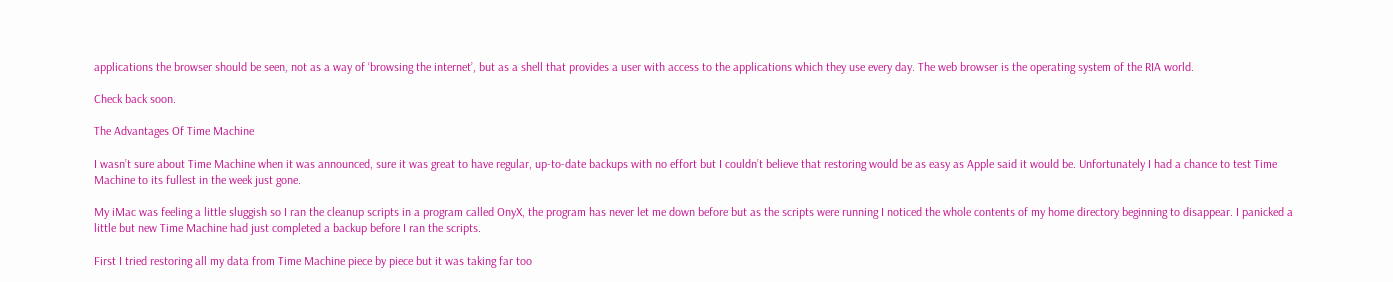applications the browser should be seen, not as a way of ‘browsing the internet’, but as a shell that provides a user with access to the applications which they use every day. The web browser is the operating system of the RIA world.

Check back soon.

The Advantages Of Time Machine

I wasn’t sure about Time Machine when it was announced, sure it was great to have regular, up-to-date backups with no effort but I couldn’t believe that restoring would be as easy as Apple said it would be. Unfortunately I had a chance to test Time Machine to its fullest in the week just gone.

My iMac was feeling a little sluggish so I ran the cleanup scripts in a program called OnyX, the program has never let me down before but as the scripts were running I noticed the whole contents of my home directory beginning to disappear. I panicked a little but new Time Machine had just completed a backup before I ran the scripts.

First I tried restoring all my data from Time Machine piece by piece but it was taking far too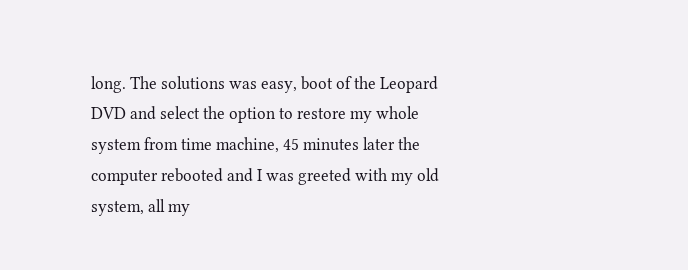long. The solutions was easy, boot of the Leopard DVD and select the option to restore my whole system from time machine, 45 minutes later the computer rebooted and I was greeted with my old system, all my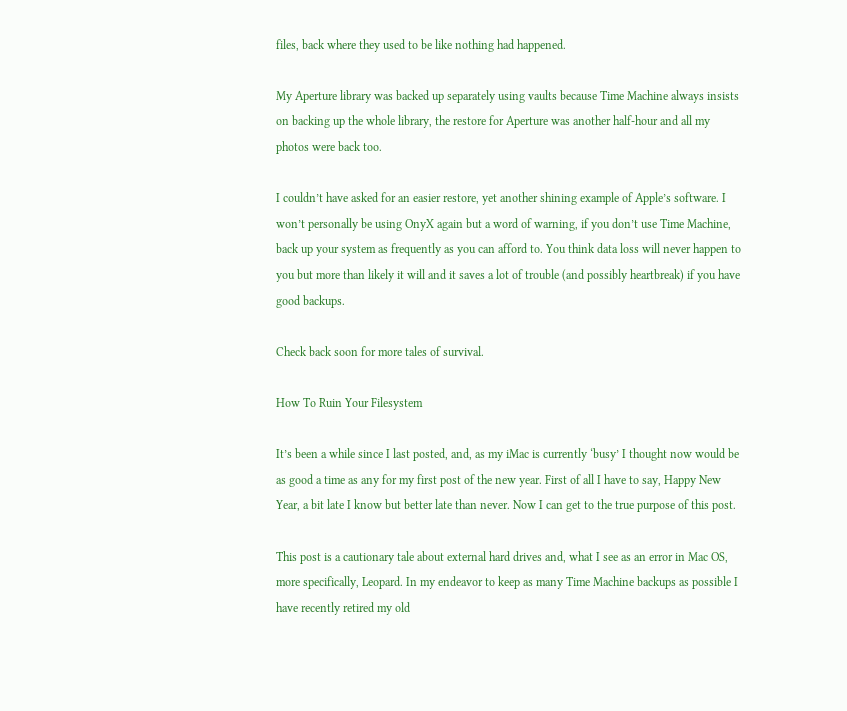files, back where they used to be like nothing had happened.

My Aperture library was backed up separately using vaults because Time Machine always insists on backing up the whole library, the restore for Aperture was another half-hour and all my photos were back too.

I couldn’t have asked for an easier restore, yet another shining example of Apple’s software. I won’t personally be using OnyX again but a word of warning, if you don’t use Time Machine, back up your system as frequently as you can afford to. You think data loss will never happen to you but more than likely it will and it saves a lot of trouble (and possibly heartbreak) if you have good backups.

Check back soon for more tales of survival.

How To Ruin Your Filesystem

It’s been a while since I last posted, and, as my iMac is currently ‘busy’ I thought now would be as good a time as any for my first post of the new year. First of all I have to say, Happy New Year, a bit late I know but better late than never. Now I can get to the true purpose of this post.

This post is a cautionary tale about external hard drives and, what I see as an error in Mac OS, more specifically, Leopard. In my endeavor to keep as many Time Machine backups as possible I have recently retired my old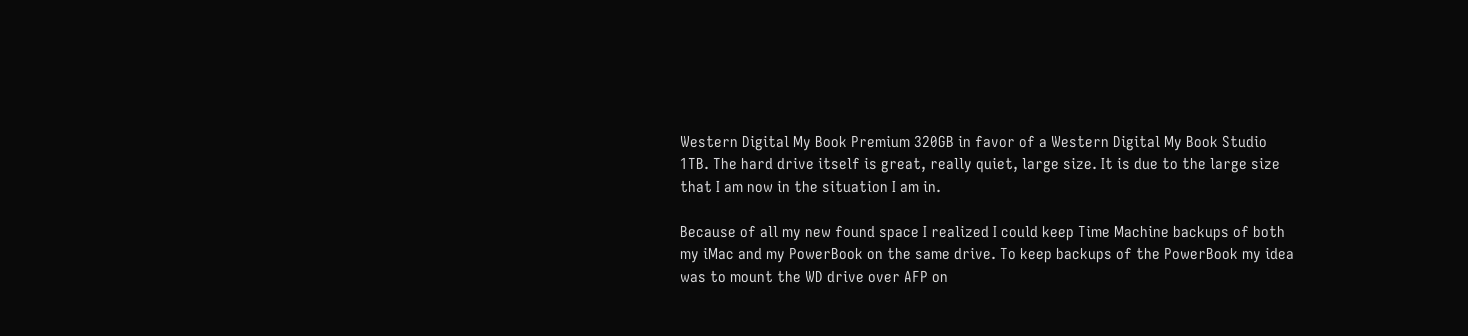Western Digital My Book Premium 320GB in favor of a Western Digital My Book Studio 1TB. The hard drive itself is great, really quiet, large size. It is due to the large size that I am now in the situation I am in.

Because of all my new found space I realized I could keep Time Machine backups of both my iMac and my PowerBook on the same drive. To keep backups of the PowerBook my idea was to mount the WD drive over AFP on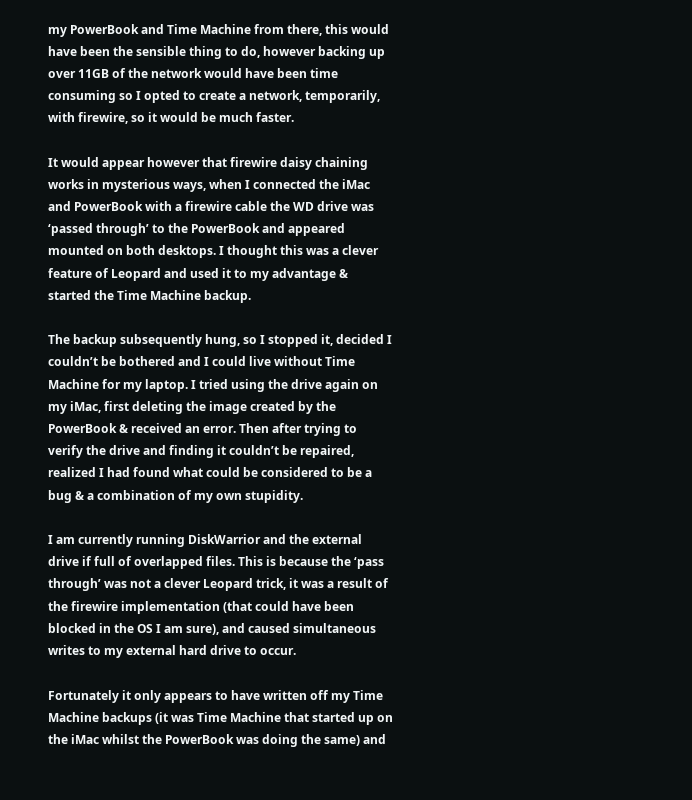my PowerBook and Time Machine from there, this would have been the sensible thing to do, however backing up over 11GB of the network would have been time consuming so I opted to create a network, temporarily, with firewire, so it would be much faster.

It would appear however that firewire daisy chaining works in mysterious ways, when I connected the iMac and PowerBook with a firewire cable the WD drive was ‘passed through’ to the PowerBook and appeared mounted on both desktops. I thought this was a clever feature of Leopard and used it to my advantage & started the Time Machine backup.

The backup subsequently hung, so I stopped it, decided I couldn’t be bothered and I could live without Time Machine for my laptop. I tried using the drive again on my iMac, first deleting the image created by the PowerBook & received an error. Then after trying to verify the drive and finding it couldn’t be repaired, realized I had found what could be considered to be a bug & a combination of my own stupidity.

I am currently running DiskWarrior and the external drive if full of overlapped files. This is because the ‘pass through’ was not a clever Leopard trick, it was a result of the firewire implementation (that could have been blocked in the OS I am sure), and caused simultaneous writes to my external hard drive to occur.

Fortunately it only appears to have written off my Time Machine backups (it was Time Machine that started up on the iMac whilst the PowerBook was doing the same) and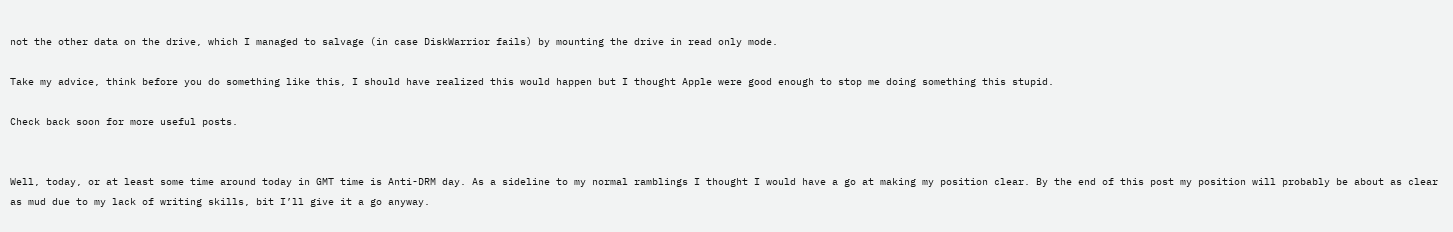not the other data on the drive, which I managed to salvage (in case DiskWarrior fails) by mounting the drive in read only mode.

Take my advice, think before you do something like this, I should have realized this would happen but I thought Apple were good enough to stop me doing something this stupid.

Check back soon for more useful posts.


Well, today, or at least some time around today in GMT time is Anti-DRM day. As a sideline to my normal ramblings I thought I would have a go at making my position clear. By the end of this post my position will probably be about as clear as mud due to my lack of writing skills, bit I’ll give it a go anyway.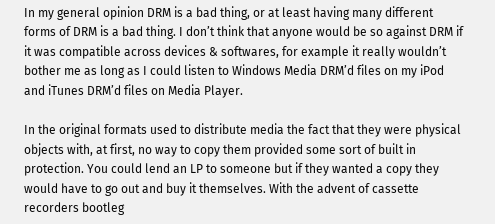In my general opinion DRM is a bad thing, or at least having many different forms of DRM is a bad thing. I don’t think that anyone would be so against DRM if it was compatible across devices & softwares, for example it really wouldn’t bother me as long as I could listen to Windows Media DRM’d files on my iPod and iTunes DRM’d files on Media Player.

In the original formats used to distribute media the fact that they were physical objects with, at first, no way to copy them provided some sort of built in protection. You could lend an LP to someone but if they wanted a copy they would have to go out and buy it themselves. With the advent of cassette recorders bootleg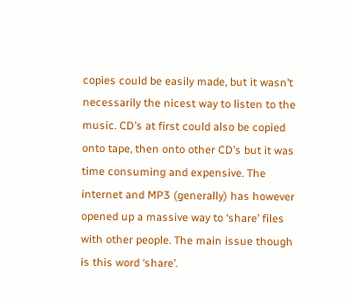copies could be easily made, but it wasn’t necessarily the nicest way to listen to the music. CD’s at first could also be copied onto tape, then onto other CD’s but it was time consuming and expensive. The internet and MP3 (generally) has however opened up a massive way to ‘share’ files with other people. The main issue though is this word ‘share’.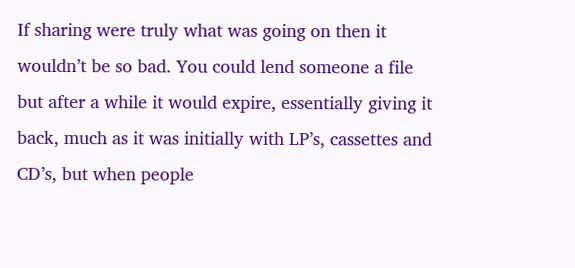If sharing were truly what was going on then it wouldn’t be so bad. You could lend someone a file but after a while it would expire, essentially giving it back, much as it was initially with LP’s, cassettes and CD’s, but when people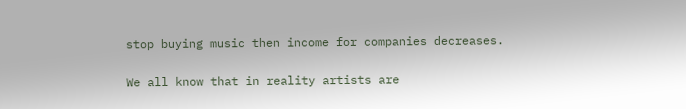stop buying music then income for companies decreases.

We all know that in reality artists are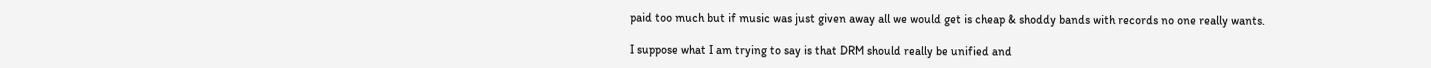paid too much but if music was just given away all we would get is cheap & shoddy bands with records no one really wants.

I suppose what I am trying to say is that DRM should really be unified and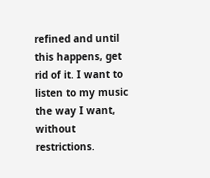refined and until this happens, get rid of it. I want to listen to my music the way I want, without restrictions.